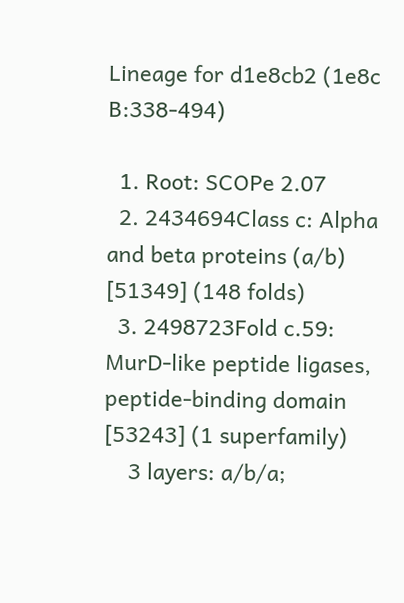Lineage for d1e8cb2 (1e8c B:338-494)

  1. Root: SCOPe 2.07
  2. 2434694Class c: Alpha and beta proteins (a/b) [51349] (148 folds)
  3. 2498723Fold c.59: MurD-like peptide ligases, peptide-binding domain [53243] (1 superfamily)
    3 layers: a/b/a;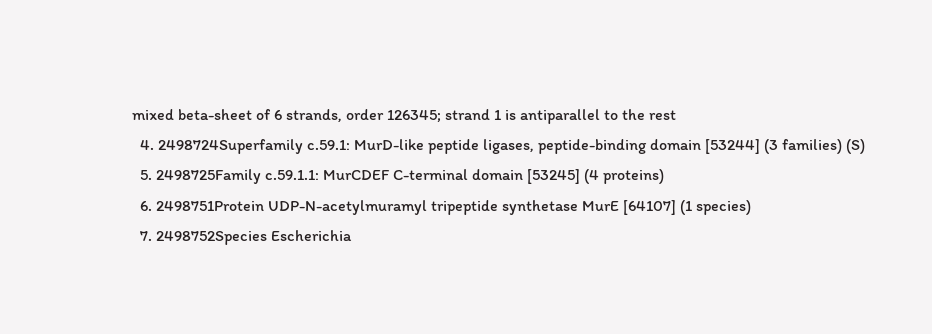mixed beta-sheet of 6 strands, order 126345; strand 1 is antiparallel to the rest
  4. 2498724Superfamily c.59.1: MurD-like peptide ligases, peptide-binding domain [53244] (3 families) (S)
  5. 2498725Family c.59.1.1: MurCDEF C-terminal domain [53245] (4 proteins)
  6. 2498751Protein UDP-N-acetylmuramyl tripeptide synthetase MurE [64107] (1 species)
  7. 2498752Species Escherichia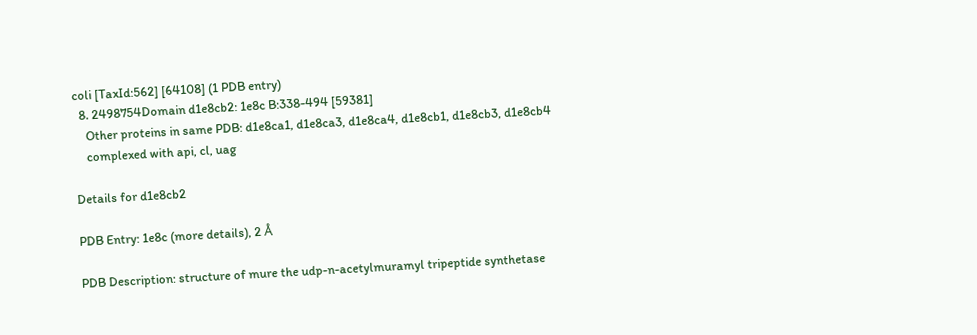coli [TaxId:562] [64108] (1 PDB entry)
  8. 2498754Domain d1e8cb2: 1e8c B:338-494 [59381]
    Other proteins in same PDB: d1e8ca1, d1e8ca3, d1e8ca4, d1e8cb1, d1e8cb3, d1e8cb4
    complexed with api, cl, uag

Details for d1e8cb2

PDB Entry: 1e8c (more details), 2 Å

PDB Description: structure of mure the udp-n-acetylmuramyl tripeptide synthetase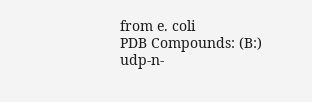from e. coli
PDB Compounds: (B:) udp-n-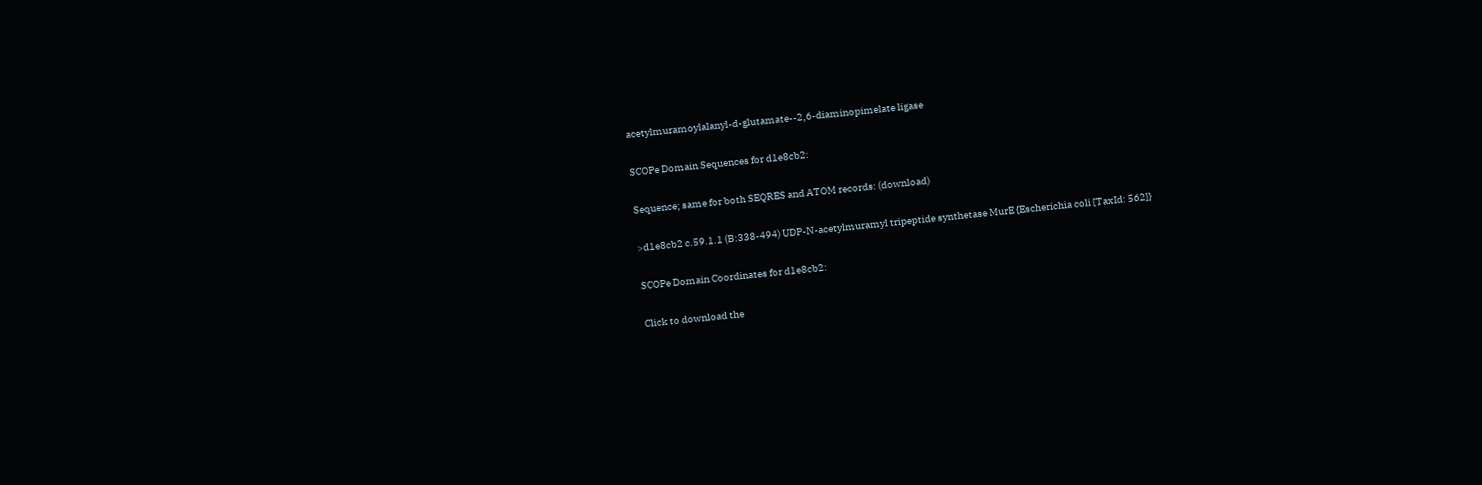acetylmuramoylalanyl-d-glutamate--2,6-diaminopimelate ligase

SCOPe Domain Sequences for d1e8cb2:

Sequence; same for both SEQRES and ATOM records: (download)

>d1e8cb2 c.59.1.1 (B:338-494) UDP-N-acetylmuramyl tripeptide synthetase MurE {Escherichia coli [TaxId: 562]}

SCOPe Domain Coordinates for d1e8cb2:

Click to download the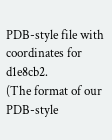PDB-style file with coordinates for d1e8cb2.
(The format of our PDB-style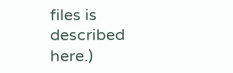files is described here.)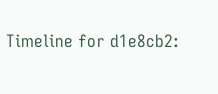Timeline for d1e8cb2: